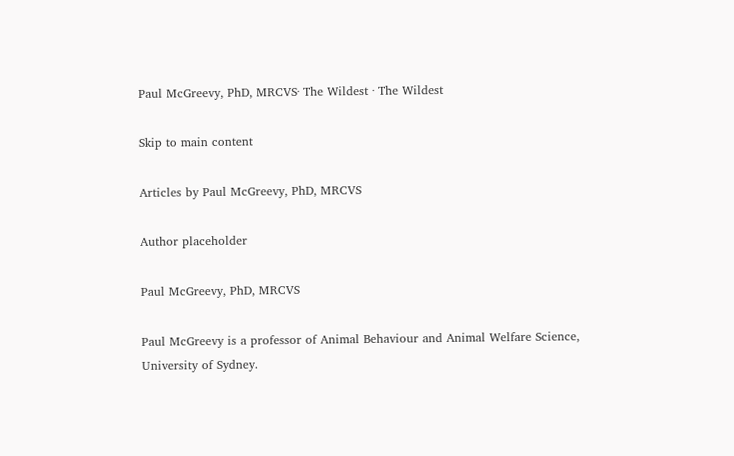Paul McGreevy, PhD, MRCVS· The Wildest · The Wildest

Skip to main content

Articles by Paul McGreevy, PhD, MRCVS

Author placeholder

Paul McGreevy, PhD, MRCVS

Paul McGreevy is a professor of Animal Behaviour and Animal Welfare Science, University of Sydney.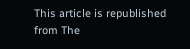This article is republished from The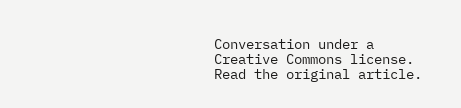Conversation under a Creative Commons license. Read the original article.